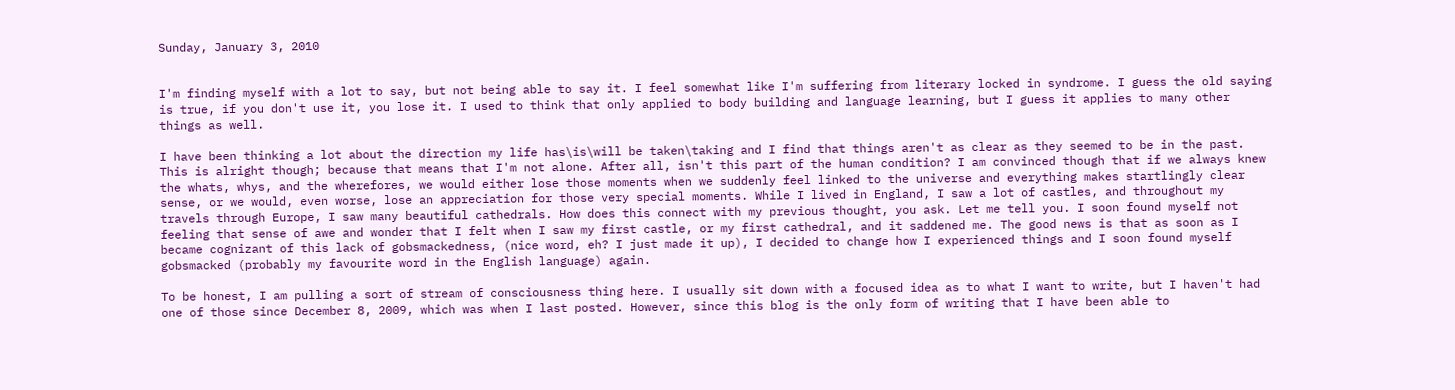Sunday, January 3, 2010


I'm finding myself with a lot to say, but not being able to say it. I feel somewhat like I'm suffering from literary locked in syndrome. I guess the old saying is true, if you don't use it, you lose it. I used to think that only applied to body building and language learning, but I guess it applies to many other things as well.

I have been thinking a lot about the direction my life has\is\will be taken\taking and I find that things aren't as clear as they seemed to be in the past. This is alright though; because that means that I'm not alone. After all, isn't this part of the human condition? I am convinced though that if we always knew the whats, whys, and the wherefores, we would either lose those moments when we suddenly feel linked to the universe and everything makes startlingly clear sense, or we would, even worse, lose an appreciation for those very special moments. While I lived in England, I saw a lot of castles, and throughout my travels through Europe, I saw many beautiful cathedrals. How does this connect with my previous thought, you ask. Let me tell you. I soon found myself not feeling that sense of awe and wonder that I felt when I saw my first castle, or my first cathedral, and it saddened me. The good news is that as soon as I became cognizant of this lack of gobsmackedness, (nice word, eh? I just made it up), I decided to change how I experienced things and I soon found myself gobsmacked (probably my favourite word in the English language) again.

To be honest, I am pulling a sort of stream of consciousness thing here. I usually sit down with a focused idea as to what I want to write, but I haven't had one of those since December 8, 2009, which was when I last posted. However, since this blog is the only form of writing that I have been able to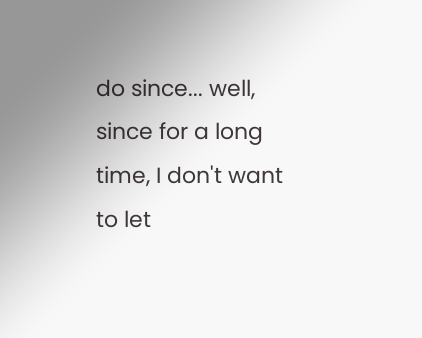do since... well, since for a long time, I don't want to let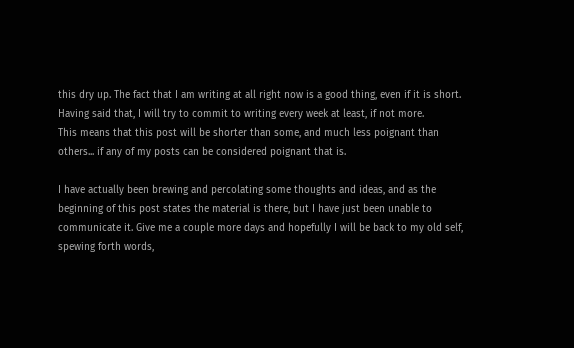this dry up. The fact that I am writing at all right now is a good thing, even if it is short. Having said that, I will try to commit to writing every week at least, if not more.
This means that this post will be shorter than some, and much less poignant than others... if any of my posts can be considered poignant that is.

I have actually been brewing and percolating some thoughts and ideas, and as the beginning of this post states the material is there, but I have just been unable to communicate it. Give me a couple more days and hopefully I will be back to my old self, spewing forth words,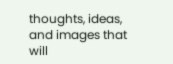thoughts, ideas, and images that will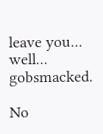leave you... well... gobsmacked.

No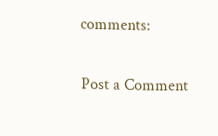comments:

Post a Comment